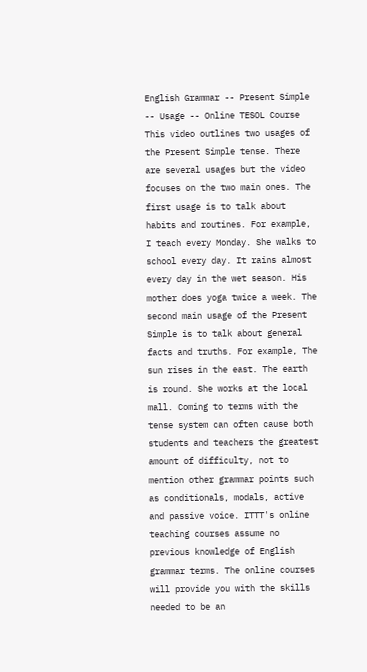English Grammar -- Present Simple -- Usage -- Online TESOL Course This video outlines two usages of the Present Simple tense. There are several usages but the video focuses on the two main ones. The first usage is to talk about habits and routines. For example, I teach every Monday. She walks to school every day. It rains almost every day in the wet season. His mother does yoga twice a week. The second main usage of the Present Simple is to talk about general facts and truths. For example, The sun rises in the east. The earth is round. She works at the local mall. Coming to terms with the tense system can often cause both students and teachers the greatest amount of difficulty, not to mention other grammar points such as conditionals, modals, active and passive voice. ITTT's online teaching courses assume no previous knowledge of English grammar terms. The online courses will provide you with the skills needed to be an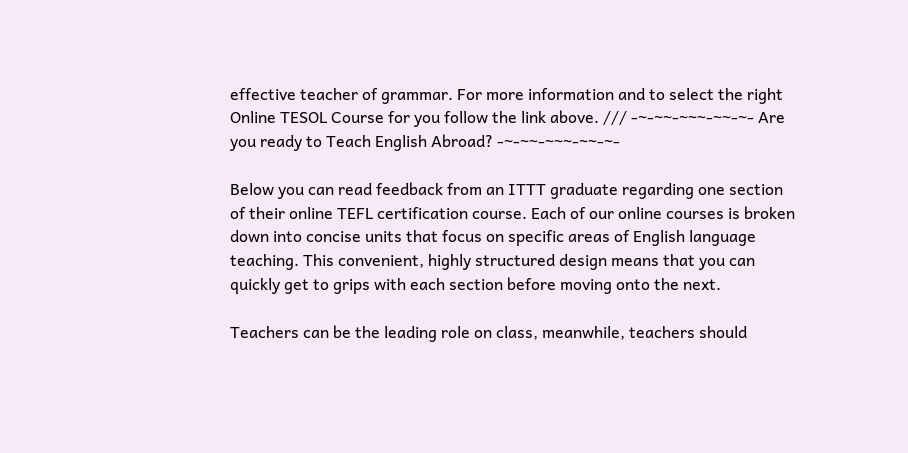effective teacher of grammar. For more information and to select the right Online TESOL Course for you follow the link above. /// -~-~~-~~~-~~-~- Are you ready to Teach English Abroad? -~-~~-~~~-~~-~-

Below you can read feedback from an ITTT graduate regarding one section of their online TEFL certification course. Each of our online courses is broken down into concise units that focus on specific areas of English language teaching. This convenient, highly structured design means that you can quickly get to grips with each section before moving onto the next.

Teachers can be the leading role on class, meanwhile, teachers should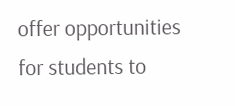offer opportunities for students to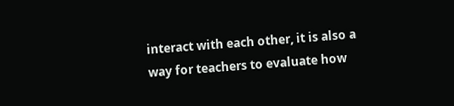interact with each other, it is also a way for teachers to evaluate how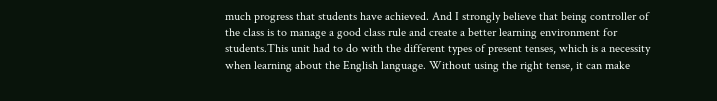much progress that students have achieved. And I strongly believe that being controller of the class is to manage a good class rule and create a better learning environment for students.This unit had to do with the different types of present tenses, which is a necessity when learning about the English language. Without using the right tense, it can make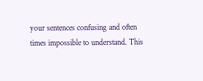your sentences confusing and often times impossible to understand. This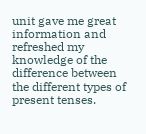unit gave me great information and refreshed my knowledge of the difference between the different types of present tenses.